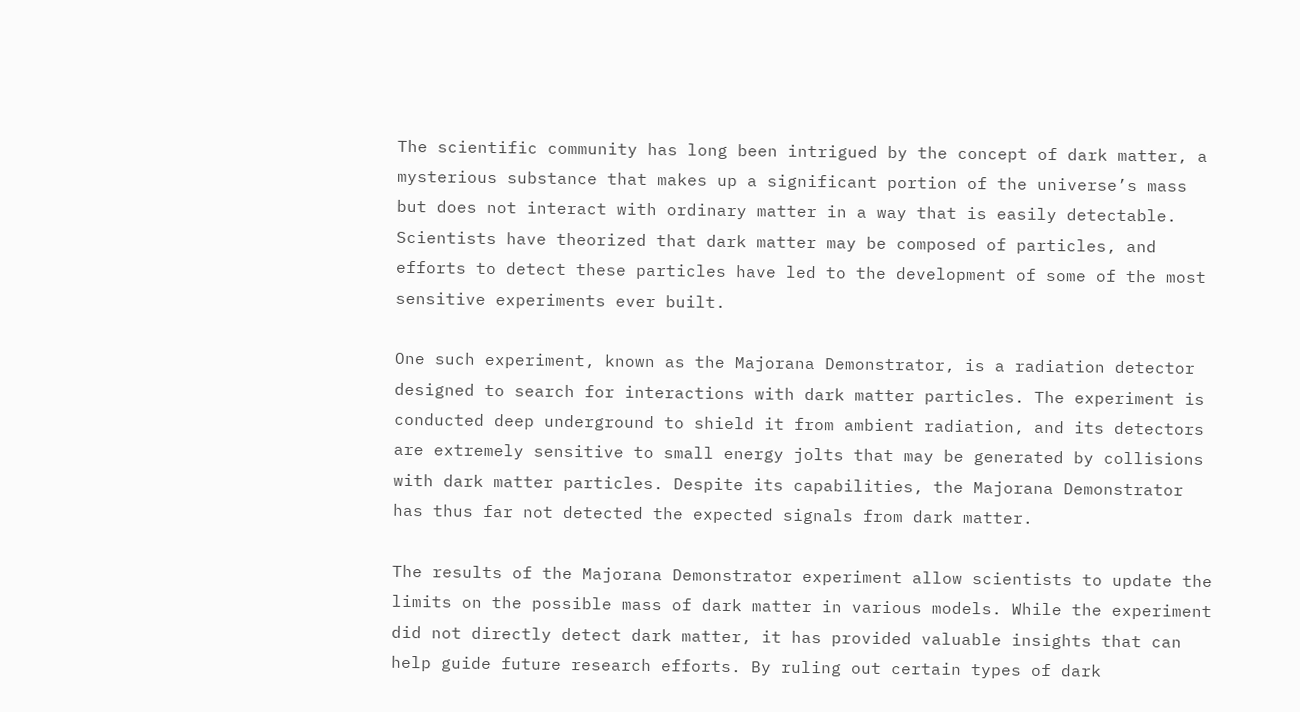The scientific community has long been intrigued by the concept of dark matter, a mysterious substance that makes up a significant portion of the universe’s mass but does not interact with ordinary matter in a way that is easily detectable. Scientists have theorized that dark matter may be composed of particles, and efforts to detect these particles have led to the development of some of the most sensitive experiments ever built.

One such experiment, known as the Majorana Demonstrator, is a radiation detector designed to search for interactions with dark matter particles. The experiment is conducted deep underground to shield it from ambient radiation, and its detectors are extremely sensitive to small energy jolts that may be generated by collisions with dark matter particles. Despite its capabilities, the Majorana Demonstrator has thus far not detected the expected signals from dark matter.

The results of the Majorana Demonstrator experiment allow scientists to update the limits on the possible mass of dark matter in various models. While the experiment did not directly detect dark matter, it has provided valuable insights that can help guide future research efforts. By ruling out certain types of dark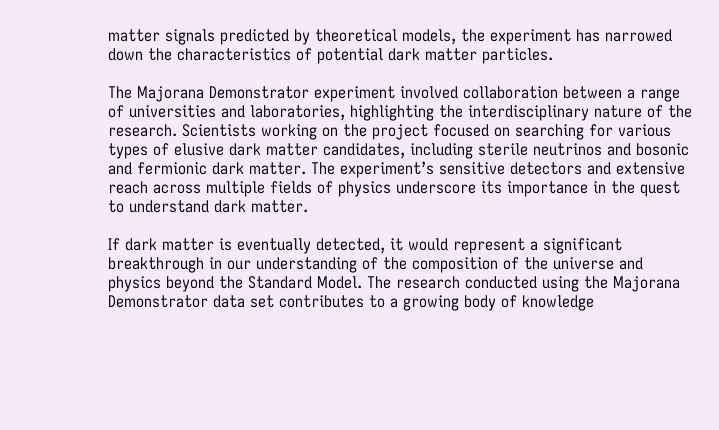matter signals predicted by theoretical models, the experiment has narrowed down the characteristics of potential dark matter particles.

The Majorana Demonstrator experiment involved collaboration between a range of universities and laboratories, highlighting the interdisciplinary nature of the research. Scientists working on the project focused on searching for various types of elusive dark matter candidates, including sterile neutrinos and bosonic and fermionic dark matter. The experiment’s sensitive detectors and extensive reach across multiple fields of physics underscore its importance in the quest to understand dark matter.

If dark matter is eventually detected, it would represent a significant breakthrough in our understanding of the composition of the universe and physics beyond the Standard Model. The research conducted using the Majorana Demonstrator data set contributes to a growing body of knowledge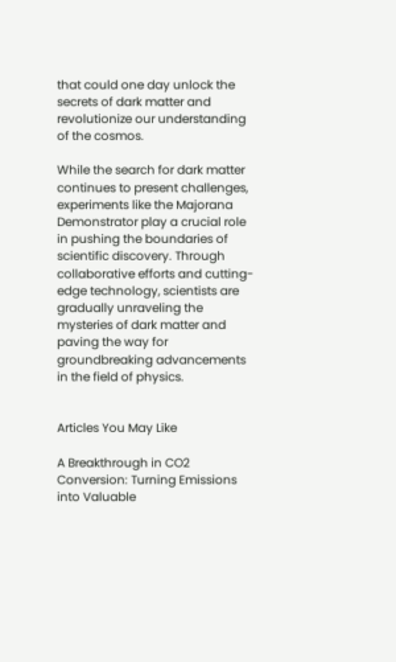that could one day unlock the secrets of dark matter and revolutionize our understanding of the cosmos.

While the search for dark matter continues to present challenges, experiments like the Majorana Demonstrator play a crucial role in pushing the boundaries of scientific discovery. Through collaborative efforts and cutting-edge technology, scientists are gradually unraveling the mysteries of dark matter and paving the way for groundbreaking advancements in the field of physics.


Articles You May Like

A Breakthrough in CO2 Conversion: Turning Emissions into Valuable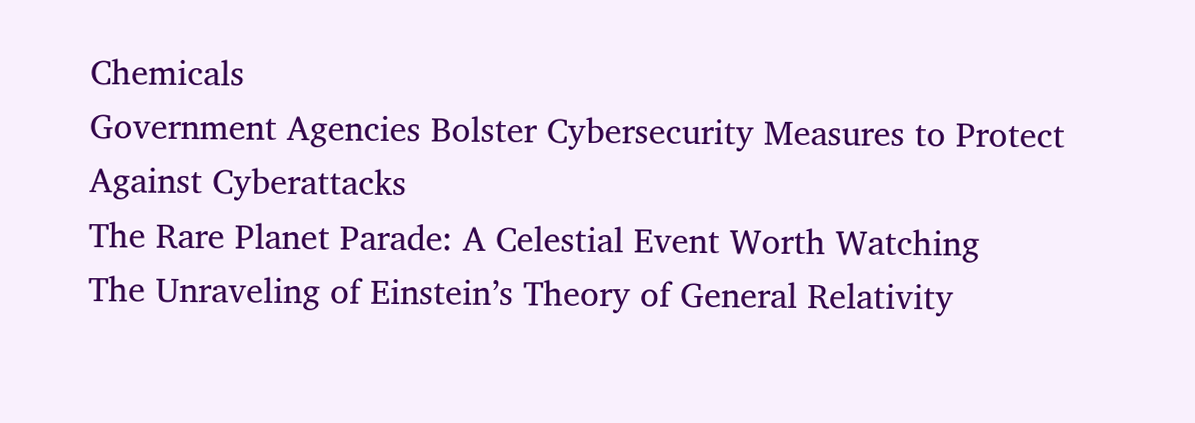Chemicals
Government Agencies Bolster Cybersecurity Measures to Protect Against Cyberattacks
The Rare Planet Parade: A Celestial Event Worth Watching
The Unraveling of Einstein’s Theory of General Relativity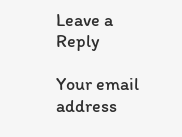Leave a Reply

Your email address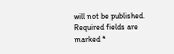will not be published. Required fields are marked *